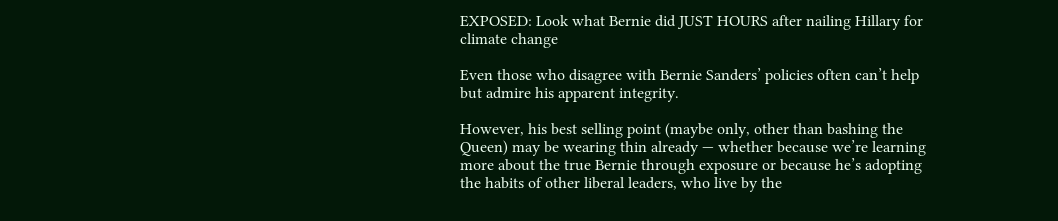EXPOSED: Look what Bernie did JUST HOURS after nailing Hillary for climate change

Even those who disagree with Bernie Sanders’ policies often can’t help but admire his apparent integrity.

However, his best selling point (maybe only, other than bashing the Queen) may be wearing thin already — whether because we’re learning more about the true Bernie through exposure or because he’s adopting the habits of other liberal leaders, who live by the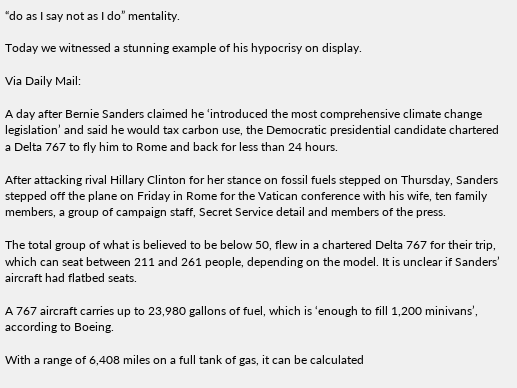“do as I say not as I do” mentality.

Today we witnessed a stunning example of his hypocrisy on display.

Via Daily Mail:

A day after Bernie Sanders claimed he ‘introduced the most comprehensive climate change legislation’ and said he would tax carbon use, the Democratic presidential candidate chartered a Delta 767 to fly him to Rome and back for less than 24 hours.

After attacking rival Hillary Clinton for her stance on fossil fuels stepped on Thursday, Sanders stepped off the plane on Friday in Rome for the Vatican conference with his wife, ten family members, a group of campaign staff, Secret Service detail and members of the press.

The total group of what is believed to be below 50, flew in a chartered Delta 767 for their trip, which can seat between 211 and 261 people, depending on the model. It is unclear if Sanders’ aircraft had flatbed seats.

A 767 aircraft carries up to 23,980 gallons of fuel, which is ‘enough to fill 1,200 minivans’, according to Boeing.

With a range of 6,408 miles on a full tank of gas, it can be calculated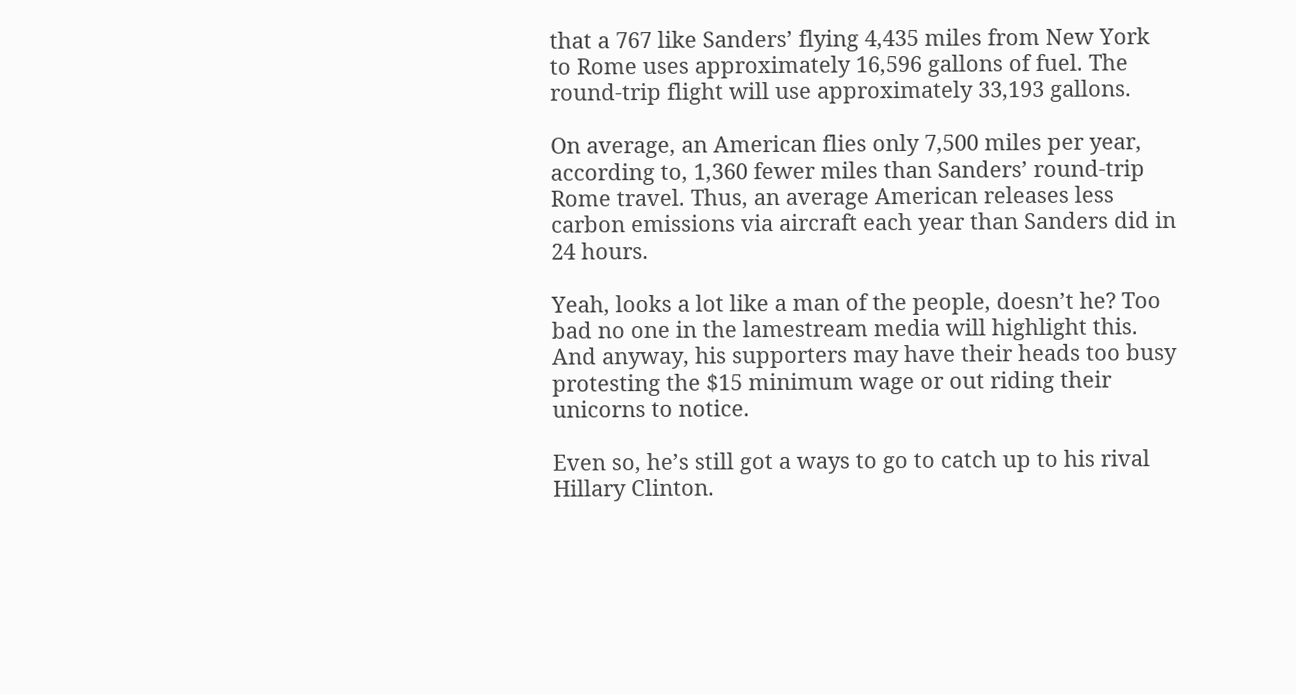that a 767 like Sanders’ flying 4,435 miles from New York to Rome uses approximately 16,596 gallons of fuel. The round-trip flight will use approximately 33,193 gallons.

On average, an American flies only 7,500 miles per year, according to, 1,360 fewer miles than Sanders’ round-trip Rome travel. Thus, an average American releases less carbon emissions via aircraft each year than Sanders did in 24 hours.

Yeah, looks a lot like a man of the people, doesn’t he? Too bad no one in the lamestream media will highlight this. And anyway, his supporters may have their heads too busy protesting the $15 minimum wage or out riding their unicorns to notice.

Even so, he’s still got a ways to go to catch up to his rival Hillary Clinton.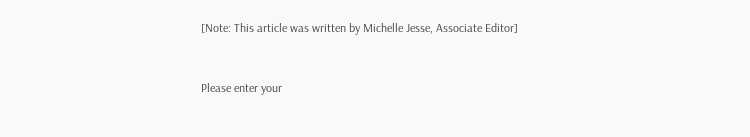[Note: This article was written by Michelle Jesse, Associate Editor]


Please enter your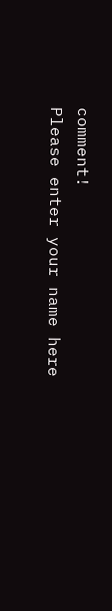comment!
Please enter your name here